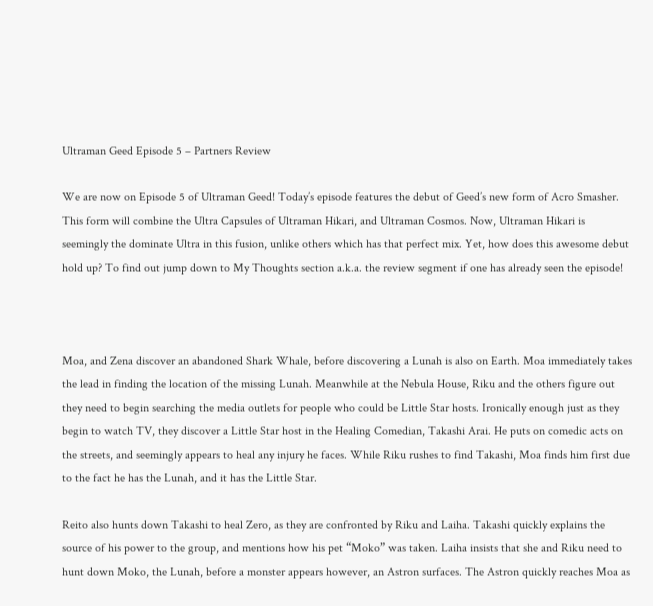Ultraman Geed Episode 5 – Partners Review

We are now on Episode 5 of Ultraman Geed! Today’s episode features the debut of Geed’s new form of Acro Smasher. This form will combine the Ultra Capsules of Ultraman Hikari, and Ultraman Cosmos. Now, Ultraman Hikari is seemingly the dominate Ultra in this fusion, unlike others which has that perfect mix. Yet, how does this awesome debut hold up? To find out jump down to My Thoughts section a.k.a. the review segment if one has already seen the episode!



Moa, and Zena discover an abandoned Shark Whale, before discovering a Lunah is also on Earth. Moa immediately takes the lead in finding the location of the missing Lunah. Meanwhile at the Nebula House, Riku and the others figure out they need to begin searching the media outlets for people who could be Little Star hosts. Ironically enough just as they begin to watch TV, they discover a Little Star host in the Healing Comedian, Takashi Arai. He puts on comedic acts on the streets, and seemingly appears to heal any injury he faces. While Riku rushes to find Takashi, Moa finds him first due to the fact he has the Lunah, and it has the Little Star.

Reito also hunts down Takashi to heal Zero, as they are confronted by Riku and Laiha. Takashi quickly explains the source of his power to the group, and mentions how his pet “Moko” was taken. Laiha insists that she and Riku need to hunt down Moko, the Lunah, before a monster appears however, an Astron surfaces. The Astron quickly reaches Moa as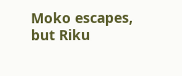Moko escapes, but Riku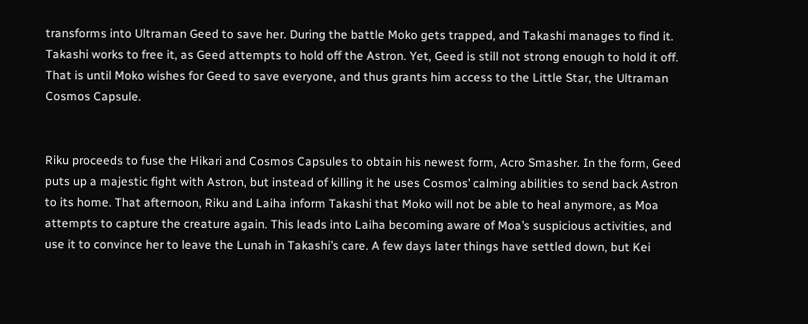transforms into Ultraman Geed to save her. During the battle Moko gets trapped, and Takashi manages to find it. Takashi works to free it, as Geed attempts to hold off the Astron. Yet, Geed is still not strong enough to hold it off. That is until Moko wishes for Geed to save everyone, and thus grants him access to the Little Star, the Ultraman Cosmos Capsule.


Riku proceeds to fuse the Hikari and Cosmos Capsules to obtain his newest form, Acro Smasher. In the form, Geed puts up a majestic fight with Astron, but instead of killing it he uses Cosmos’ calming abilities to send back Astron to its home. That afternoon, Riku and Laiha inform Takashi that Moko will not be able to heal anymore, as Moa attempts to capture the creature again. This leads into Laiha becoming aware of Moa’s suspicious activities, and use it to convince her to leave the Lunah in Takashi’s care. A few days later things have settled down, but Kei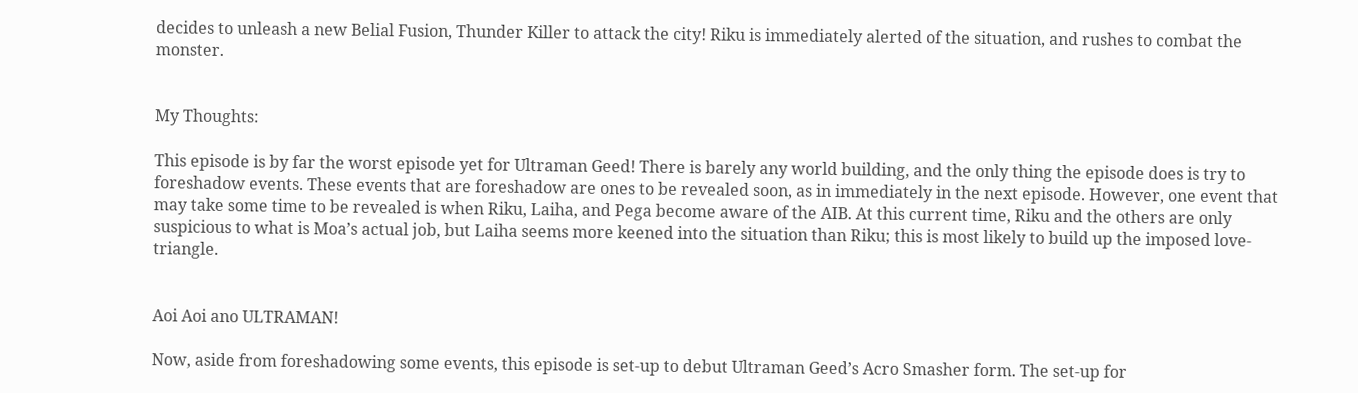decides to unleash a new Belial Fusion, Thunder Killer to attack the city! Riku is immediately alerted of the situation, and rushes to combat the monster.


My Thoughts:

This episode is by far the worst episode yet for Ultraman Geed! There is barely any world building, and the only thing the episode does is try to foreshadow events. These events that are foreshadow are ones to be revealed soon, as in immediately in the next episode. However, one event that may take some time to be revealed is when Riku, Laiha, and Pega become aware of the AIB. At this current time, Riku and the others are only suspicious to what is Moa’s actual job, but Laiha seems more keened into the situation than Riku; this is most likely to build up the imposed love-triangle.


Aoi Aoi ano ULTRAMAN!

Now, aside from foreshadowing some events, this episode is set-up to debut Ultraman Geed’s Acro Smasher form. The set-up for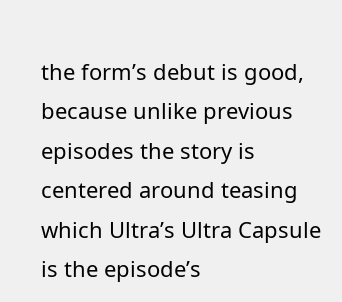the form’s debut is good, because unlike previous episodes the story is centered around teasing which Ultra’s Ultra Capsule is the episode’s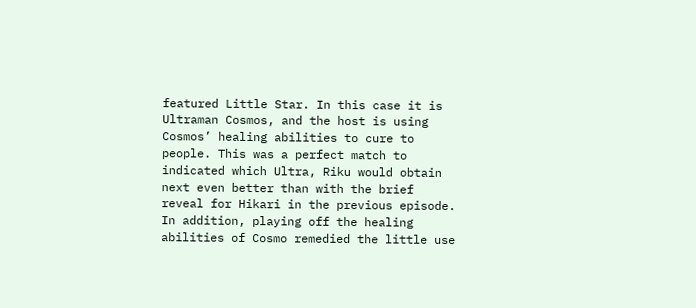featured Little Star. In this case it is Ultraman Cosmos, and the host is using Cosmos’ healing abilities to cure to people. This was a perfect match to indicated which Ultra, Riku would obtain next even better than with the brief reveal for Hikari in the previous episode. In addition, playing off the healing abilities of Cosmo remedied the little use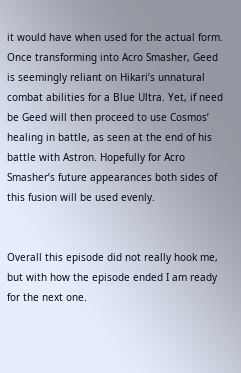it would have when used for the actual form. Once transforming into Acro Smasher, Geed is seemingly reliant on Hikari’s unnatural combat abilities for a Blue Ultra. Yet, if need be Geed will then proceed to use Cosmos’ healing in battle, as seen at the end of his battle with Astron. Hopefully for Acro Smasher’s future appearances both sides of this fusion will be used evenly.


Overall this episode did not really hook me, but with how the episode ended I am ready for the next one.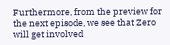Furthermore, from the preview for the next episode, we see that Zero will get involved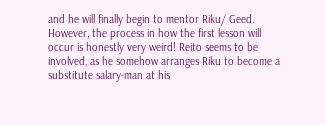and he will finally begin to mentor Riku/ Geed. However, the process in how the first lesson will occur is honestly very weird! Reito seems to be involved, as he somehow arranges Riku to become a substitute salary-man at his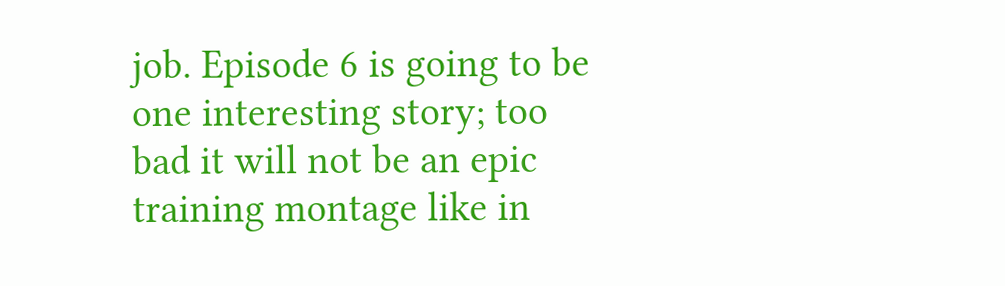job. Episode 6 is going to be one interesting story; too bad it will not be an epic training montage like in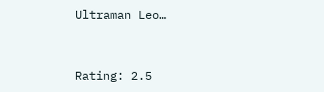Ultraman Leo…


Rating: 2.5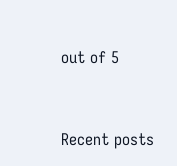out of 5


Recent posts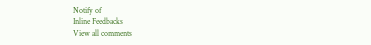Notify of
Inline Feedbacks
View all comments